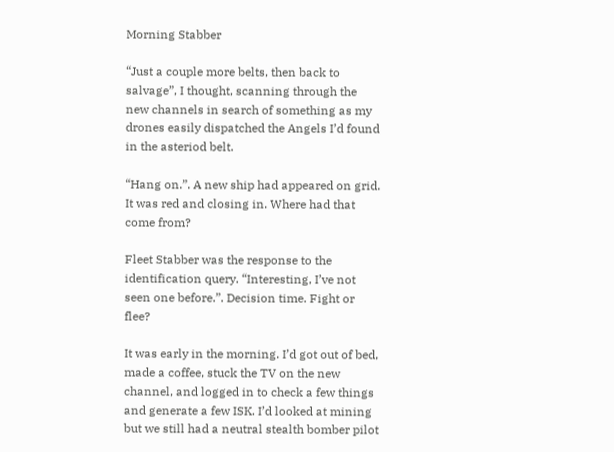Morning Stabber

“Just a couple more belts, then back to salvage”, I thought, scanning through the new channels in search of something as my drones easily dispatched the Angels I’d found in the asteriod belt.

“Hang on.”. A new ship had appeared on grid. It was red and closing in. Where had that come from?

Fleet Stabber was the response to the identification query. “Interesting, I’ve not seen one before.”. Decision time. Fight or flee?

It was early in the morning. I’d got out of bed, made a coffee, stuck the TV on the new channel, and logged in to check a few things and generate a few ISK. I’d looked at mining but we still had a neutral stealth bomber pilot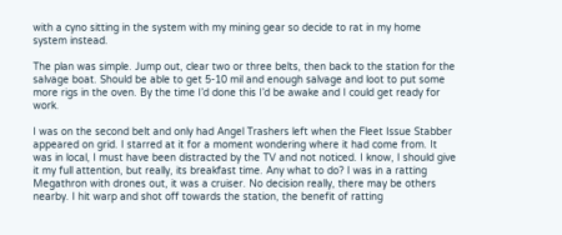with a cyno sitting in the system with my mining gear so decide to rat in my home system instead.

The plan was simple. Jump out, clear two or three belts, then back to the station for the salvage boat. Should be able to get 5-10 mil and enough salvage and loot to put some more rigs in the oven. By the time I’d done this I’d be awake and I could get ready for work.

I was on the second belt and only had Angel Trashers left when the Fleet Issue Stabber appeared on grid. I starred at it for a moment wondering where it had come from. It was in local, I must have been distracted by the TV and not noticed. I know, I should give it my full attention, but really, its breakfast time. Any what to do? I was in a ratting Megathron with drones out, it was a cruiser. No decision really, there may be others nearby. I hit warp and shot off towards the station, the benefit of ratting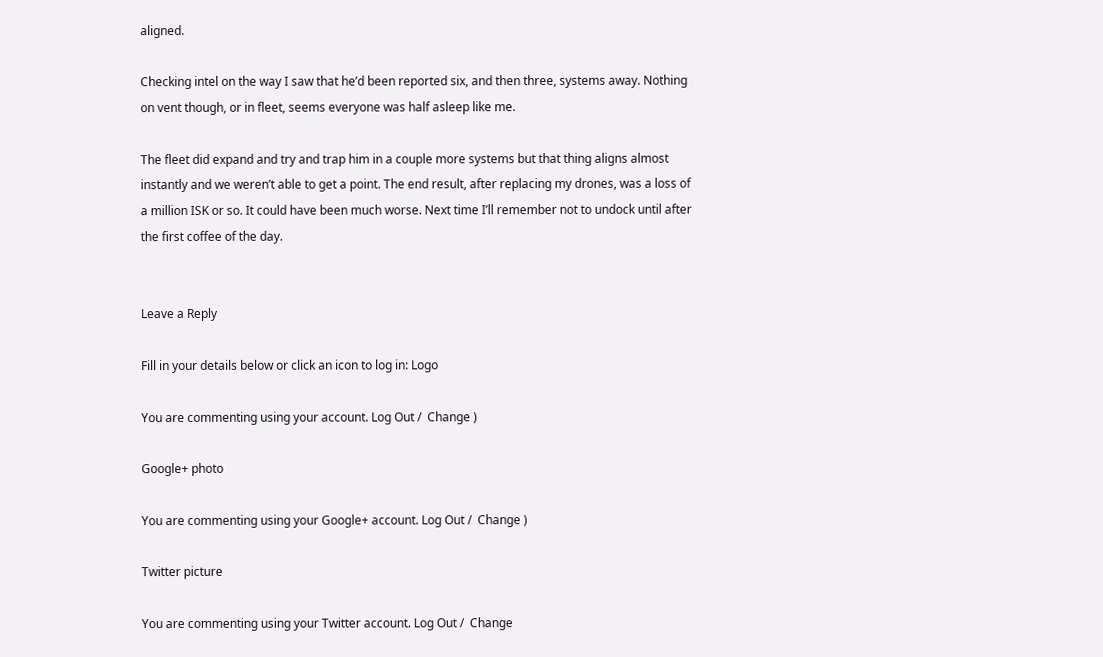aligned.

Checking intel on the way I saw that he’d been reported six, and then three, systems away. Nothing on vent though, or in fleet, seems everyone was half asleep like me.

The fleet did expand and try and trap him in a couple more systems but that thing aligns almost instantly and we weren’t able to get a point. The end result, after replacing my drones, was a loss of a million ISK or so. It could have been much worse. Next time I’ll remember not to undock until after the first coffee of the day.


Leave a Reply

Fill in your details below or click an icon to log in: Logo

You are commenting using your account. Log Out /  Change )

Google+ photo

You are commenting using your Google+ account. Log Out /  Change )

Twitter picture

You are commenting using your Twitter account. Log Out /  Change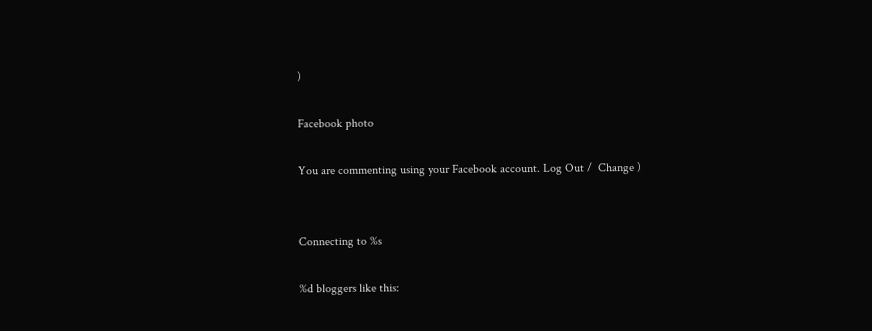)

Facebook photo

You are commenting using your Facebook account. Log Out /  Change )


Connecting to %s

%d bloggers like this: